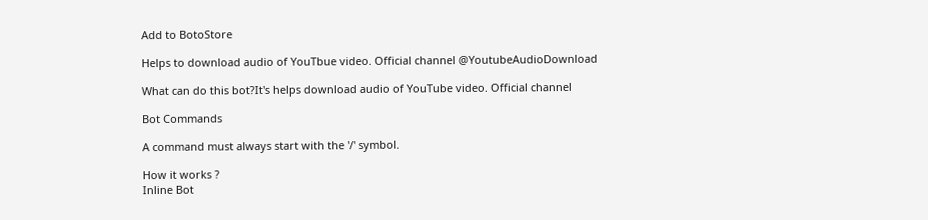Add to BotoStore

Helps to download audio of YouTbue video. Official channel @YoutubeAudioDownload

What can do this bot?It's helps download audio of YouTube video. Official channel

Bot Commands

A command must always start with the '/' symbol.

How it works ?
Inline Bot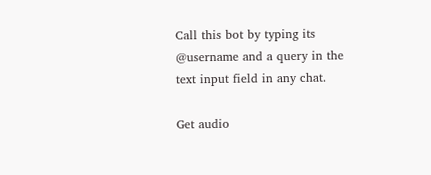Call this bot by typing its @username and a query in the text input field in any chat.

Get audio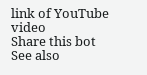link of YouTube video
Share this bot
See also